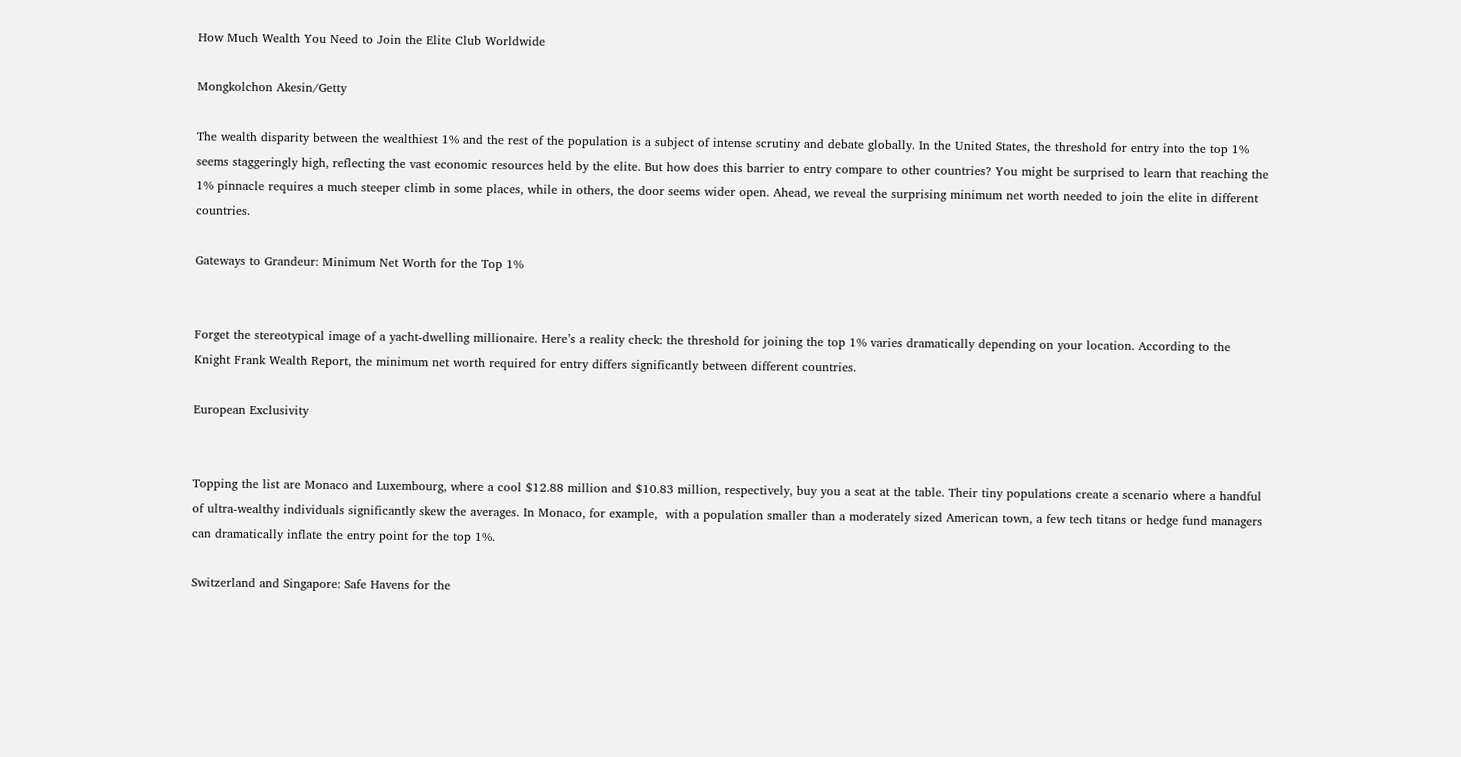How Much Wealth You Need to Join the Elite Club Worldwide

Mongkolchon Akesin/Getty

The wealth disparity between the wealthiest 1% and the rest of the population is a subject of intense scrutiny and debate globally. In the United States, the threshold for entry into the top 1% seems staggeringly high, reflecting the vast economic resources held by the elite. But how does this barrier to entry compare to other countries? You might be surprised to learn that reaching the 1% pinnacle requires a much steeper climb in some places, while in others, the door seems wider open. Ahead, we reveal the surprising minimum net worth needed to join the elite in different countries.

Gateways to Grandeur: Minimum Net Worth for the Top 1%


Forget the stereotypical image of a yacht-dwelling millionaire. Here’s a reality check: the threshold for joining the top 1% varies dramatically depending on your location. According to the Knight Frank Wealth Report, the minimum net worth required for entry differs significantly between different countries.

European Exclusivity


Topping the list are Monaco and Luxembourg, where a cool $12.88 million and $10.83 million, respectively, buy you a seat at the table. Their tiny populations create a scenario where a handful of ultra-wealthy individuals significantly skew the averages. In Monaco, for example,  with a population smaller than a moderately sized American town, a few tech titans or hedge fund managers can dramatically inflate the entry point for the top 1%.

Switzerland and Singapore: Safe Havens for the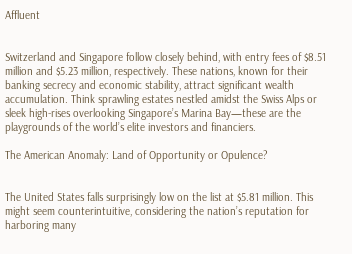Affluent


Switzerland and Singapore follow closely behind, with entry fees of $8.51 million and $5.23 million, respectively. These nations, known for their banking secrecy and economic stability, attract significant wealth accumulation. Think sprawling estates nestled amidst the Swiss Alps or sleek high-rises overlooking Singapore’s Marina Bay—these are the playgrounds of the world’s elite investors and financiers.

The American Anomaly: Land of Opportunity or Opulence?


The United States falls surprisingly low on the list at $5.81 million. This might seem counterintuitive, considering the nation’s reputation for harboring many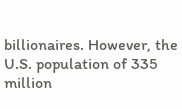billionaires. However, the U.S. population of 335 million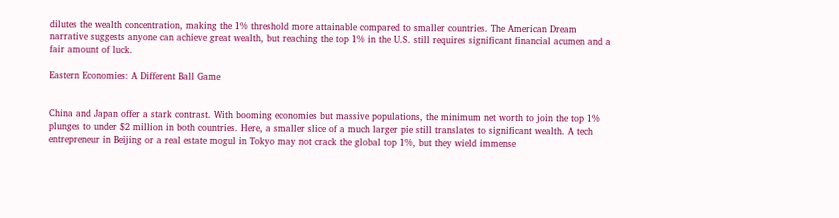dilutes the wealth concentration, making the 1% threshold more attainable compared to smaller countries. The American Dream narrative suggests anyone can achieve great wealth, but reaching the top 1% in the U.S. still requires significant financial acumen and a fair amount of luck.

Eastern Economies: A Different Ball Game


China and Japan offer a stark contrast. With booming economies but massive populations, the minimum net worth to join the top 1% plunges to under $2 million in both countries. Here, a smaller slice of a much larger pie still translates to significant wealth. A tech entrepreneur in Beijing or a real estate mogul in Tokyo may not crack the global top 1%, but they wield immense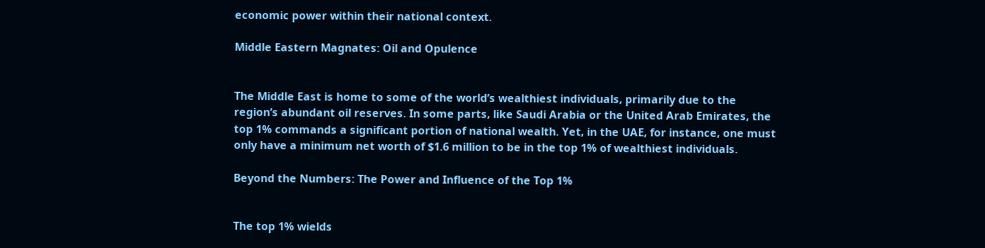economic power within their national context.

Middle Eastern Magnates: Oil and Opulence


The Middle East is home to some of the world’s wealthiest individuals, primarily due to the region’s abundant oil reserves. In some parts, like Saudi Arabia or the United Arab Emirates, the top 1% commands a significant portion of national wealth. Yet, in the UAE, for instance, one must only have a minimum net worth of $1.6 million to be in the top 1% of wealthiest individuals.

Beyond the Numbers: The Power and Influence of the Top 1%


The top 1% wields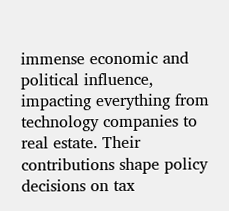immense economic and political influence, impacting everything from technology companies to real estate. Their contributions shape policy decisions on tax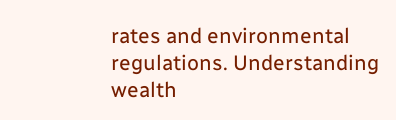rates and environmental regulations. Understanding wealth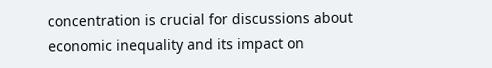concentration is crucial for discussions about economic inequality and its impact on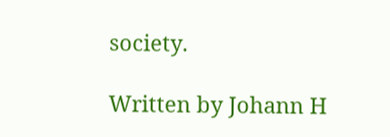society.

Written by Johann H